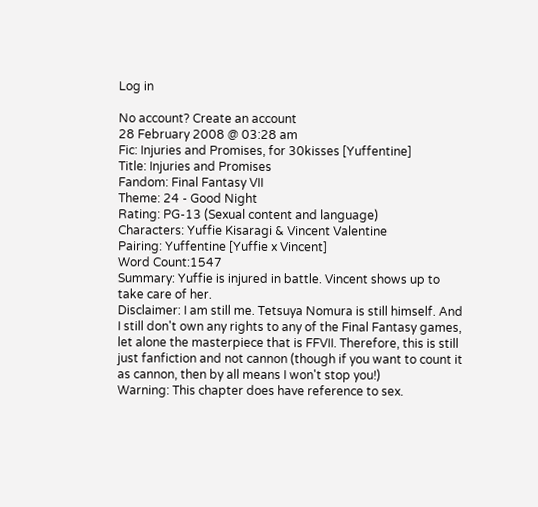Log in

No account? Create an account
28 February 2008 @ 03:28 am
Fic: Injuries and Promises, for 30kisses [Yuffentine]
Title: Injuries and Promises
Fandom: Final Fantasy VII
Theme: 24 - Good Night
Rating: PG-13 (Sexual content and language)
Characters: Yuffie Kisaragi & Vincent Valentine
Pairing: Yuffentine [Yuffie x Vincent]
Word Count:1547
Summary: Yuffie is injured in battle. Vincent shows up to take care of her.
Disclaimer: I am still me. Tetsuya Nomura is still himself. And I still don't own any rights to any of the Final Fantasy games, let alone the masterpiece that is FFVII. Therefore, this is still just fanfiction and not cannon (though if you want to count it as cannon, then by all means I won't stop you!)
Warning: This chapter does have reference to sex.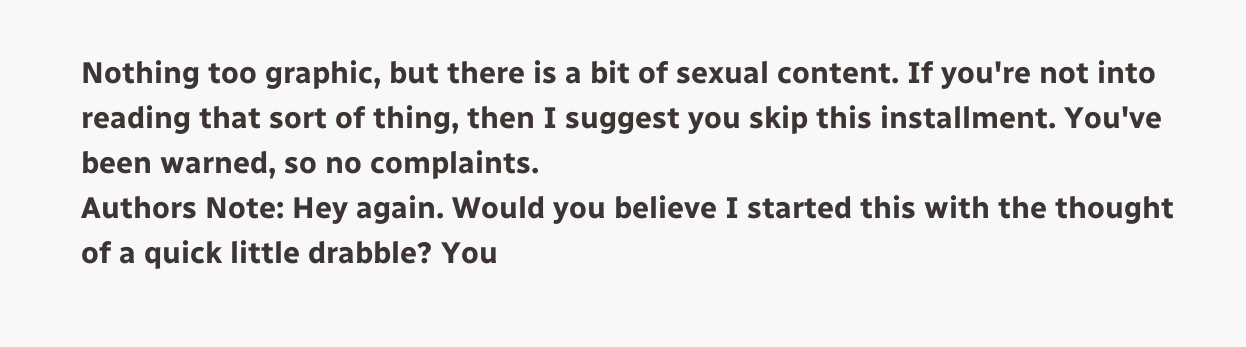Nothing too graphic, but there is a bit of sexual content. If you're not into reading that sort of thing, then I suggest you skip this installment. You've been warned, so no complaints.
Authors Note: Hey again. Would you believe I started this with the thought of a quick little drabble? You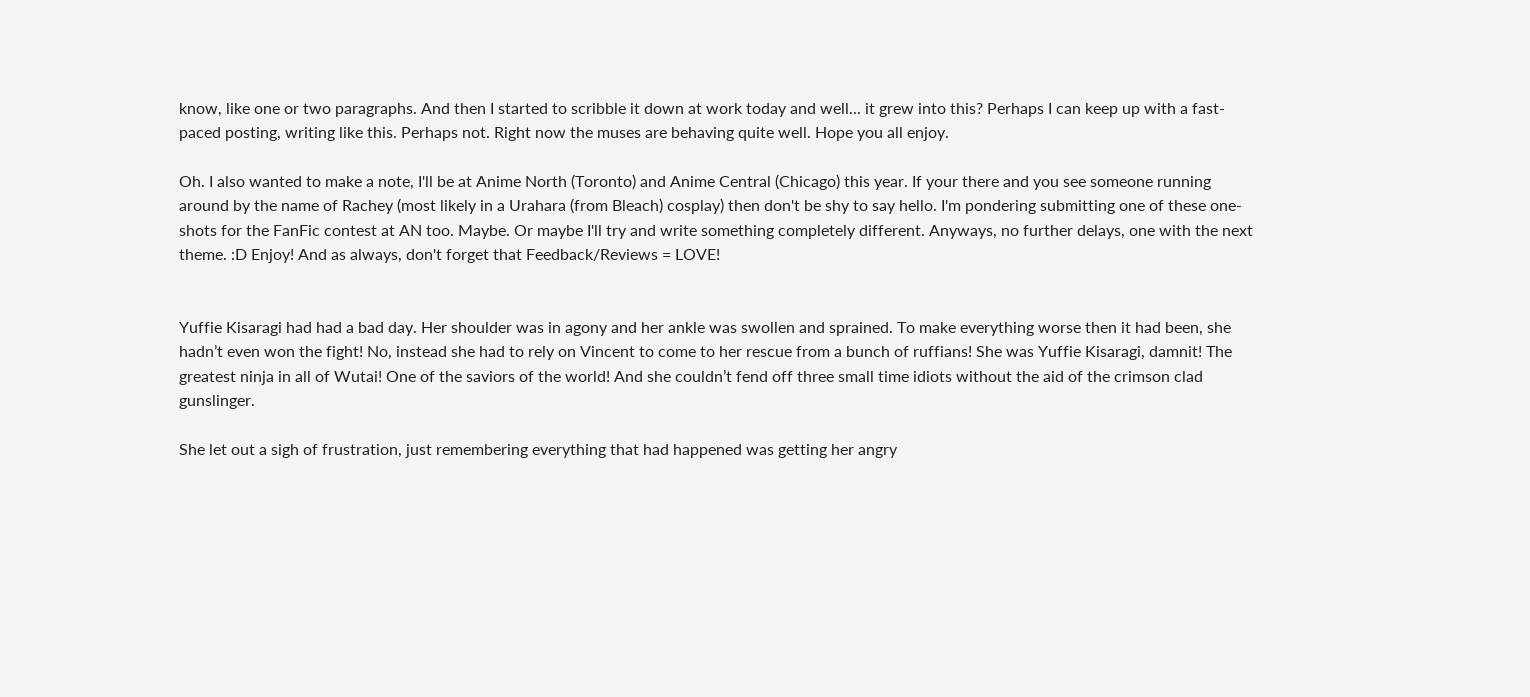know, like one or two paragraphs. And then I started to scribble it down at work today and well... it grew into this? Perhaps I can keep up with a fast-paced posting, writing like this. Perhaps not. Right now the muses are behaving quite well. Hope you all enjoy.

Oh. I also wanted to make a note, I'll be at Anime North (Toronto) and Anime Central (Chicago) this year. If your there and you see someone running around by the name of Rachey (most likely in a Urahara (from Bleach) cosplay) then don't be shy to say hello. I'm pondering submitting one of these one-shots for the FanFic contest at AN too. Maybe. Or maybe I'll try and write something completely different. Anyways, no further delays, one with the next theme. :D Enjoy! And as always, don't forget that Feedback/Reviews = LOVE!


Yuffie Kisaragi had had a bad day. Her shoulder was in agony and her ankle was swollen and sprained. To make everything worse then it had been, she hadn’t even won the fight! No, instead she had to rely on Vincent to come to her rescue from a bunch of ruffians! She was Yuffie Kisaragi, damnit! The greatest ninja in all of Wutai! One of the saviors of the world! And she couldn’t fend off three small time idiots without the aid of the crimson clad gunslinger.

She let out a sigh of frustration, just remembering everything that had happened was getting her angry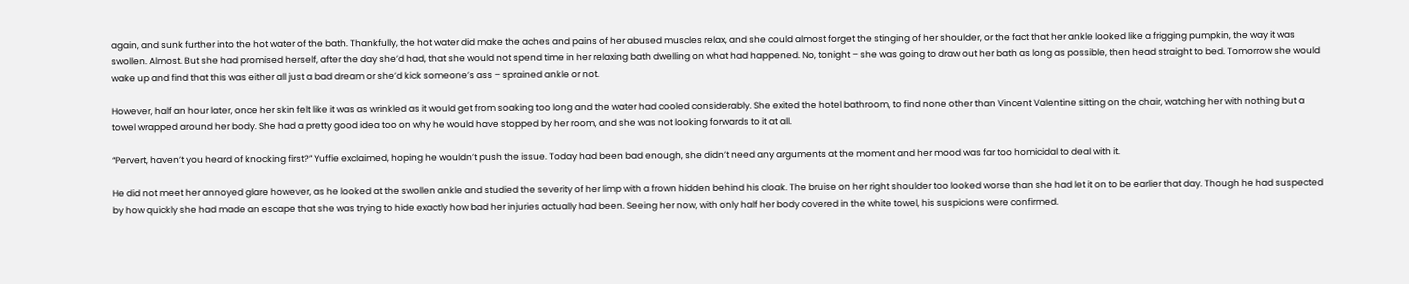again, and sunk further into the hot water of the bath. Thankfully, the hot water did make the aches and pains of her abused muscles relax, and she could almost forget the stinging of her shoulder, or the fact that her ankle looked like a frigging pumpkin, the way it was swollen. Almost. But she had promised herself, after the day she’d had, that she would not spend time in her relaxing bath dwelling on what had happened. No, tonight – she was going to draw out her bath as long as possible, then head straight to bed. Tomorrow she would wake up and find that this was either all just a bad dream or she’d kick someone’s ass – sprained ankle or not.

However, half an hour later, once her skin felt like it was as wrinkled as it would get from soaking too long and the water had cooled considerably. She exited the hotel bathroom, to find none other than Vincent Valentine sitting on the chair, watching her with nothing but a towel wrapped around her body. She had a pretty good idea too on why he would have stopped by her room, and she was not looking forwards to it at all.

“Pervert, haven’t you heard of knocking first?” Yuffie exclaimed, hoping he wouldn’t push the issue. Today had been bad enough, she didn’t need any arguments at the moment and her mood was far too homicidal to deal with it.

He did not meet her annoyed glare however, as he looked at the swollen ankle and studied the severity of her limp with a frown hidden behind his cloak. The bruise on her right shoulder too looked worse than she had let it on to be earlier that day. Though he had suspected by how quickly she had made an escape that she was trying to hide exactly how bad her injuries actually had been. Seeing her now, with only half her body covered in the white towel, his suspicions were confirmed.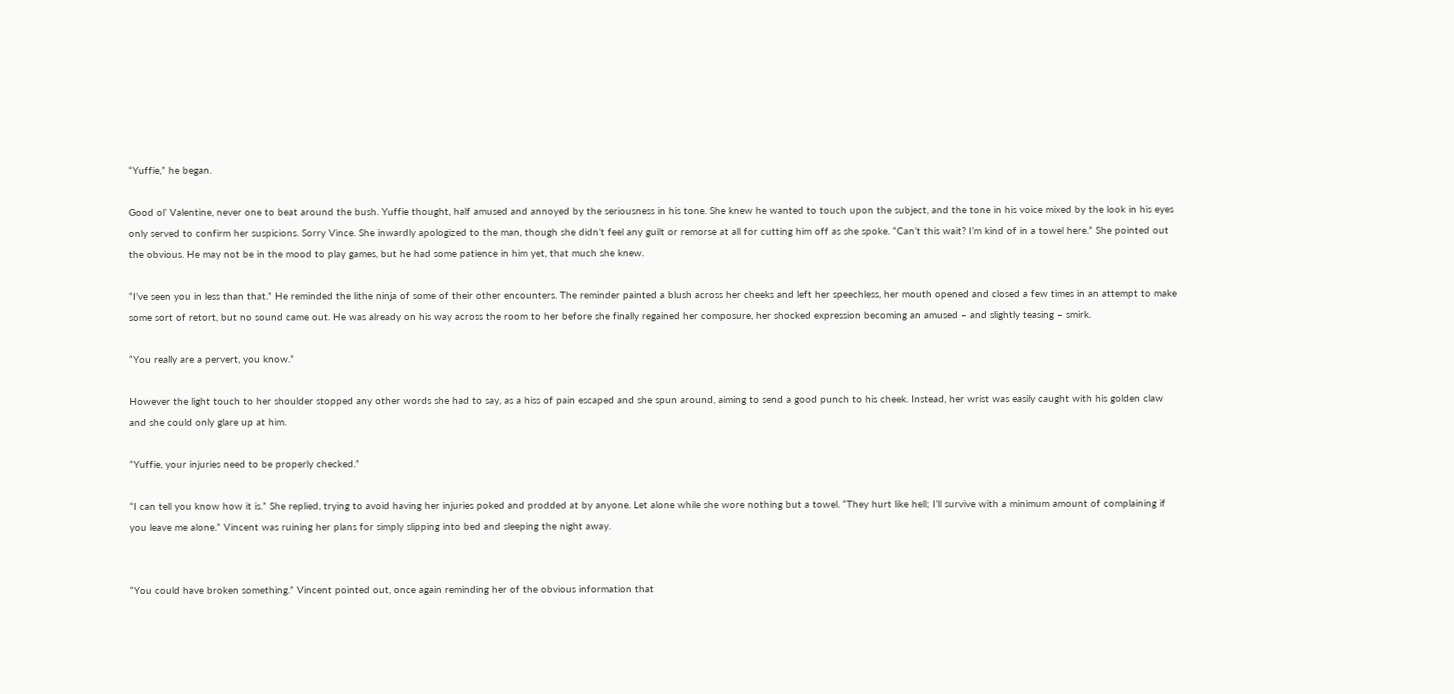“Yuffie,” he began.

Good ol’ Valentine, never one to beat around the bush. Yuffie thought, half amused and annoyed by the seriousness in his tone. She knew he wanted to touch upon the subject, and the tone in his voice mixed by the look in his eyes only served to confirm her suspicions. Sorry Vince. She inwardly apologized to the man, though she didn’t feel any guilt or remorse at all for cutting him off as she spoke. “Can’t this wait? I’m kind of in a towel here.” She pointed out the obvious. He may not be in the mood to play games, but he had some patience in him yet, that much she knew.

“I’ve seen you in less than that.” He reminded the lithe ninja of some of their other encounters. The reminder painted a blush across her cheeks and left her speechless, her mouth opened and closed a few times in an attempt to make some sort of retort, but no sound came out. He was already on his way across the room to her before she finally regained her composure, her shocked expression becoming an amused – and slightly teasing – smirk.

“You really are a pervert, you know.”

However the light touch to her shoulder stopped any other words she had to say, as a hiss of pain escaped and she spun around, aiming to send a good punch to his cheek. Instead, her wrist was easily caught with his golden claw and she could only glare up at him.

“Yuffie, your injuries need to be properly checked.”

“I can tell you know how it is.” She replied, trying to avoid having her injuries poked and prodded at by anyone. Let alone while she wore nothing but a towel. “They hurt like hell; I’ll survive with a minimum amount of complaining if you leave me alone.” Vincent was ruining her plans for simply slipping into bed and sleeping the night away.


“You could have broken something.” Vincent pointed out, once again reminding her of the obvious information that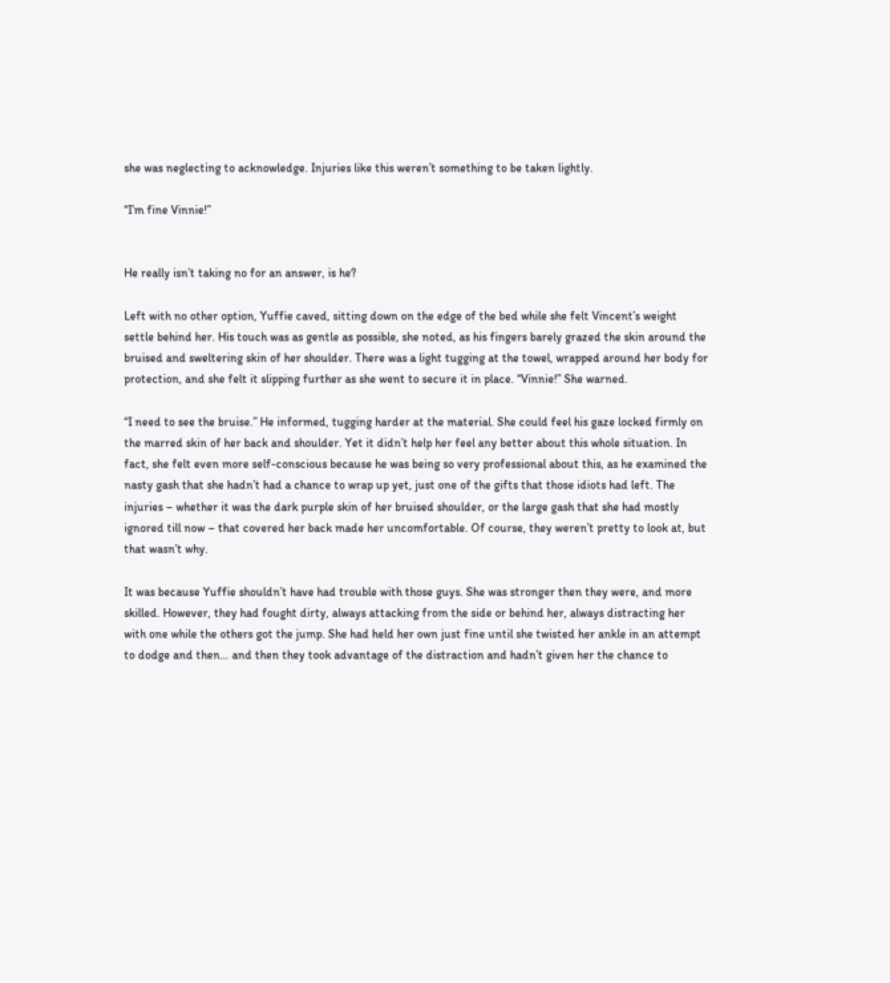she was neglecting to acknowledge. Injuries like this weren’t something to be taken lightly.

“I’m fine Vinnie!”


He really isn’t taking no for an answer, is he?

Left with no other option, Yuffie caved, sitting down on the edge of the bed while she felt Vincent’s weight settle behind her. His touch was as gentle as possible, she noted, as his fingers barely grazed the skin around the bruised and sweltering skin of her shoulder. There was a light tugging at the towel, wrapped around her body for protection, and she felt it slipping further as she went to secure it in place. “Vinnie!” She warned.

“I need to see the bruise.” He informed, tugging harder at the material. She could feel his gaze locked firmly on the marred skin of her back and shoulder. Yet it didn’t help her feel any better about this whole situation. In fact, she felt even more self-conscious because he was being so very professional about this, as he examined the nasty gash that she hadn’t had a chance to wrap up yet, just one of the gifts that those idiots had left. The injuries – whether it was the dark purple skin of her bruised shoulder, or the large gash that she had mostly ignored till now – that covered her back made her uncomfortable. Of course, they weren’t pretty to look at, but that wasn’t why.

It was because Yuffie shouldn’t have had trouble with those guys. She was stronger then they were, and more skilled. However, they had fought dirty, always attacking from the side or behind her, always distracting her with one while the others got the jump. She had held her own just fine until she twisted her ankle in an attempt to dodge and then… and then they took advantage of the distraction and hadn’t given her the chance to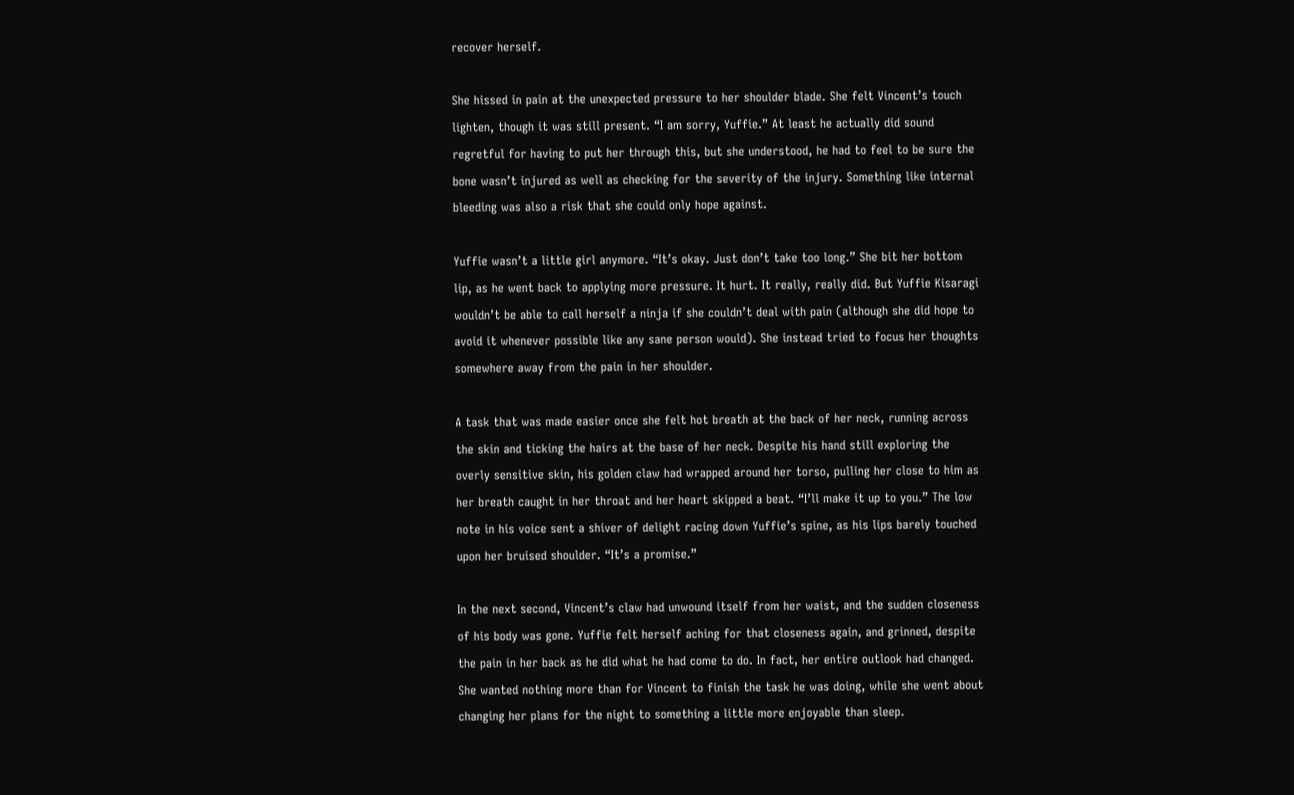recover herself.

She hissed in pain at the unexpected pressure to her shoulder blade. She felt Vincent’s touch lighten, though it was still present. “I am sorry, Yuffie.” At least he actually did sound regretful for having to put her through this, but she understood, he had to feel to be sure the bone wasn’t injured as well as checking for the severity of the injury. Something like internal bleeding was also a risk that she could only hope against.

Yuffie wasn’t a little girl anymore. “It’s okay. Just don’t take too long.” She bit her bottom lip, as he went back to applying more pressure. It hurt. It really, really did. But Yuffie Kisaragi wouldn’t be able to call herself a ninja if she couldn’t deal with pain (although she did hope to avoid it whenever possible like any sane person would). She instead tried to focus her thoughts somewhere away from the pain in her shoulder.

A task that was made easier once she felt hot breath at the back of her neck, running across the skin and ticking the hairs at the base of her neck. Despite his hand still exploring the overly sensitive skin, his golden claw had wrapped around her torso, pulling her close to him as her breath caught in her throat and her heart skipped a beat. “I’ll make it up to you.” The low note in his voice sent a shiver of delight racing down Yuffie’s spine, as his lips barely touched upon her bruised shoulder. “It’s a promise.”

In the next second, Vincent’s claw had unwound itself from her waist, and the sudden closeness of his body was gone. Yuffie felt herself aching for that closeness again, and grinned, despite the pain in her back as he did what he had come to do. In fact, her entire outlook had changed. She wanted nothing more than for Vincent to finish the task he was doing, while she went about changing her plans for the night to something a little more enjoyable than sleep.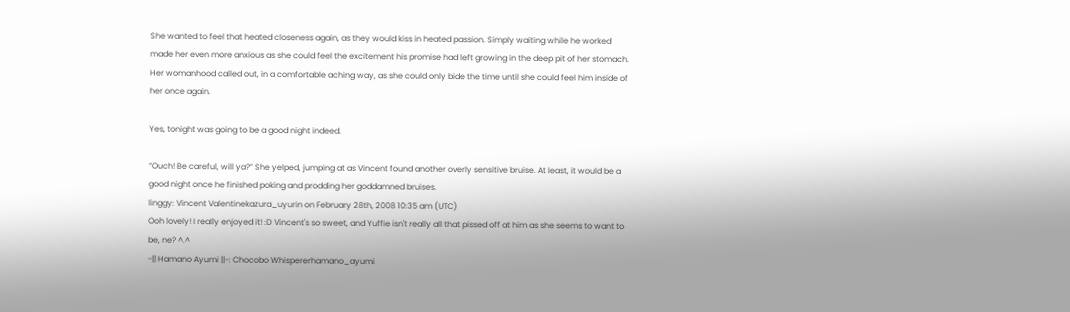She wanted to feel that heated closeness again, as they would kiss in heated passion. Simply waiting while he worked made her even more anxious as she could feel the excitement his promise had left growing in the deep pit of her stomach. Her womanhood called out, in a comfortable aching way, as she could only bide the time until she could feel him inside of her once again.

Yes, tonight was going to be a good night indeed.

“Ouch! Be careful, will ya?” She yelped, jumping at as Vincent found another overly sensitive bruise. At least, it would be a good night once he finished poking and prodding her goddamned bruises.
linggy: Vincent Valentinekazura_uyurin on February 28th, 2008 10:35 am (UTC)
Ooh lovely! I really enjoyed it! :D Vincent's so sweet, and Yuffie isn't really all that pissed off at him as she seems to want to be, ne? ^.^
-|| Hamano Ayumi ||-: Chocobo Whispererhamano_ayumi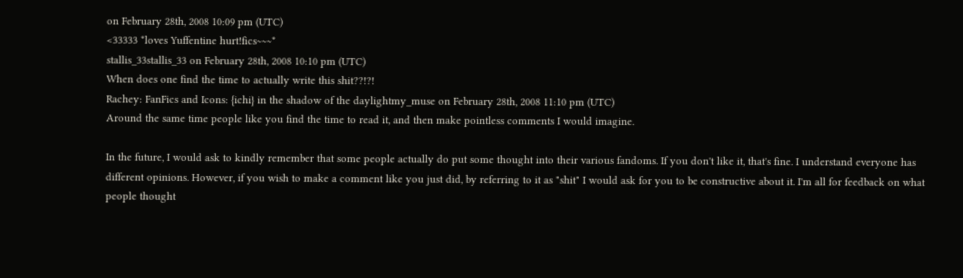on February 28th, 2008 10:09 pm (UTC)
<33333 *loves Yuffentine hurt!fics~~~*
stallis_33stallis_33 on February 28th, 2008 10:10 pm (UTC)
When does one find the time to actually write this shit??!?!
Rachey: FanFics and Icons: {ichi} in the shadow of the daylightmy_muse on February 28th, 2008 11:10 pm (UTC)
Around the same time people like you find the time to read it, and then make pointless comments I would imagine.

In the future, I would ask to kindly remember that some people actually do put some thought into their various fandoms. If you don't like it, that's fine. I understand everyone has different opinions. However, if you wish to make a comment like you just did, by referring to it as "shit" I would ask for you to be constructive about it. I'm all for feedback on what people thought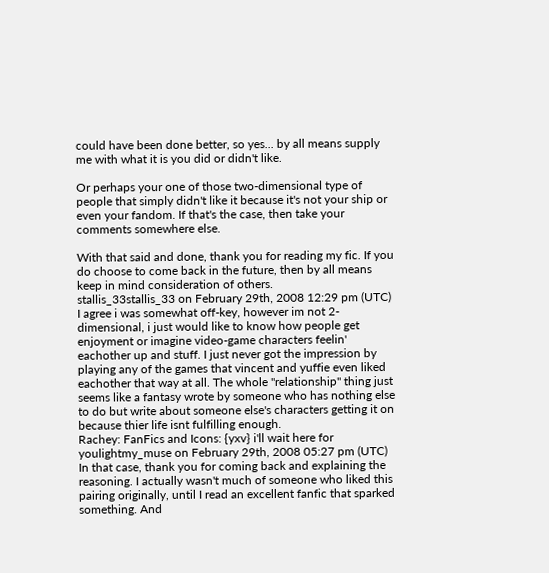could have been done better, so yes... by all means supply me with what it is you did or didn't like.

Or perhaps your one of those two-dimensional type of people that simply didn't like it because it's not your ship or even your fandom. If that's the case, then take your comments somewhere else.

With that said and done, thank you for reading my fic. If you do choose to come back in the future, then by all means keep in mind consideration of others.
stallis_33stallis_33 on February 29th, 2008 12:29 pm (UTC)
I agree i was somewhat off-key, however im not 2-dimensional, i just would like to know how people get enjoyment or imagine video-game characters feelin' eachother up and stuff. I just never got the impression by playing any of the games that vincent and yuffie even liked eachother that way at all. The whole "relationship" thing just seems like a fantasy wrote by someone who has nothing else to do but write about someone else's characters getting it on because thier life isnt fulfilling enough.
Rachey: FanFics and Icons: {yxv} i'll wait here for youlightmy_muse on February 29th, 2008 05:27 pm (UTC)
In that case, thank you for coming back and explaining the reasoning. I actually wasn't much of someone who liked this pairing originally, until I read an excellent fanfic that sparked something. And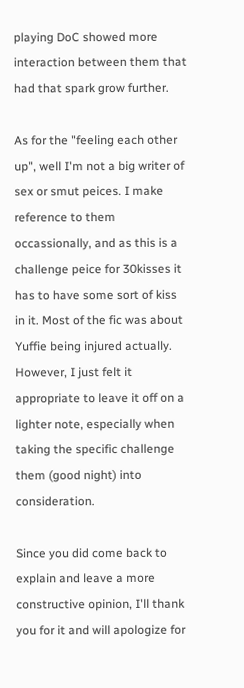playing DoC showed more interaction between them that had that spark grow further.

As for the "feeling each other up", well I'm not a big writer of sex or smut peices. I make reference to them occassionally, and as this is a challenge peice for 30kisses it has to have some sort of kiss in it. Most of the fic was about Yuffie being injured actually. However, I just felt it appropriate to leave it off on a lighter note, especially when taking the specific challenge them (good night) into consideration.

Since you did come back to explain and leave a more constructive opinion, I'll thank you for it and will apologize for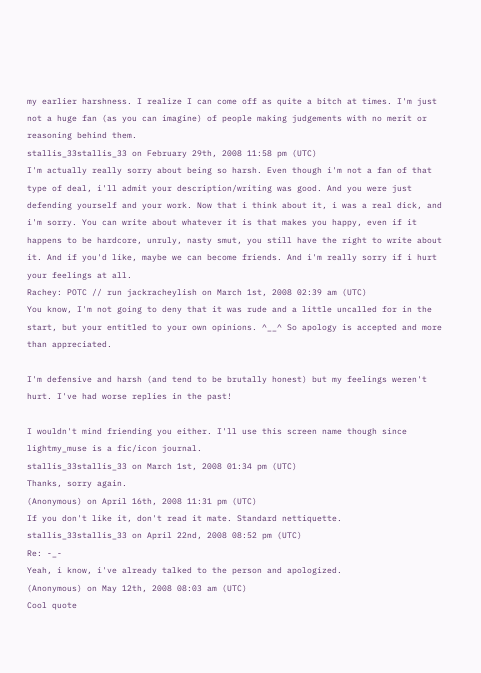my earlier harshness. I realize I can come off as quite a bitch at times. I'm just not a huge fan (as you can imagine) of people making judgements with no merit or reasoning behind them.
stallis_33stallis_33 on February 29th, 2008 11:58 pm (UTC)
I'm actually really sorry about being so harsh. Even though i'm not a fan of that type of deal, i'll admit your description/writing was good. And you were just defending yourself and your work. Now that i think about it, i was a real dick, and i'm sorry. You can write about whatever it is that makes you happy, even if it happens to be hardcore, unruly, nasty smut, you still have the right to write about it. And if you'd like, maybe we can become friends. And i'm really sorry if i hurt your feelings at all.
Rachey: POTC // run jackracheylish on March 1st, 2008 02:39 am (UTC)
You know, I'm not going to deny that it was rude and a little uncalled for in the start, but your entitled to your own opinions. ^__^ So apology is accepted and more than appreciated.

I'm defensive and harsh (and tend to be brutally honest) but my feelings weren't hurt. I've had worse replies in the past!

I wouldn't mind friending you either. I'll use this screen name though since lightmy_muse is a fic/icon journal.
stallis_33stallis_33 on March 1st, 2008 01:34 pm (UTC)
Thanks, sorry again.
(Anonymous) on April 16th, 2008 11:31 pm (UTC)
If you don't like it, don't read it mate. Standard nettiquette.
stallis_33stallis_33 on April 22nd, 2008 08:52 pm (UTC)
Re: -_-
Yeah, i know, i've already talked to the person and apologized.
(Anonymous) on May 12th, 2008 08:03 am (UTC)
Cool quote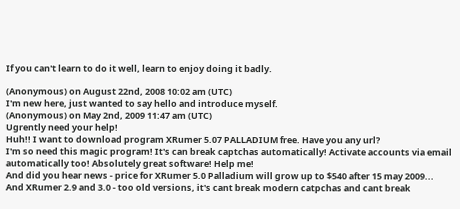If you can't learn to do it well, learn to enjoy doing it badly.

(Anonymous) on August 22nd, 2008 10:02 am (UTC)
I'm new here, just wanted to say hello and introduce myself.
(Anonymous) on May 2nd, 2009 11:47 am (UTC)
Ugrently need your help!
Huh!! I want to download program XRumer 5.07 PALLADIUM free. Have you any url?
I'm so need this magic program! It's can break captchas automatically! Activate accounts via email automatically too! Absolutely great software! Help me!
And did you hear news - price for XRumer 5.0 Palladium will grow up to $540 after 15 may 2009... And XRumer 2.9 and 3.0 - too old versions, it's cant break modern catpchas and cant break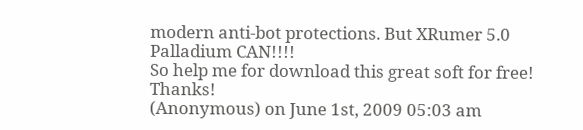modern anti-bot protections. But XRumer 5.0 Palladium CAN!!!!
So help me for download this great soft for free! Thanks!
(Anonymous) on June 1st, 2009 05:03 am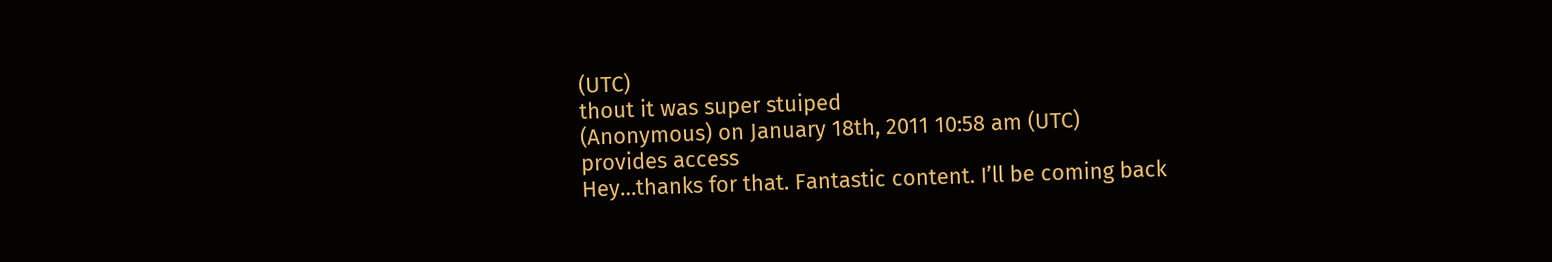(UTC)
thout it was super stuiped
(Anonymous) on January 18th, 2011 10:58 am (UTC)
provides access
Hey…thanks for that. Fantastic content. I’ll be coming back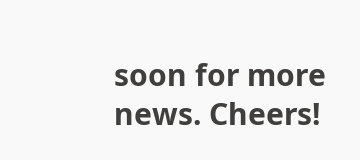soon for more news. Cheers!